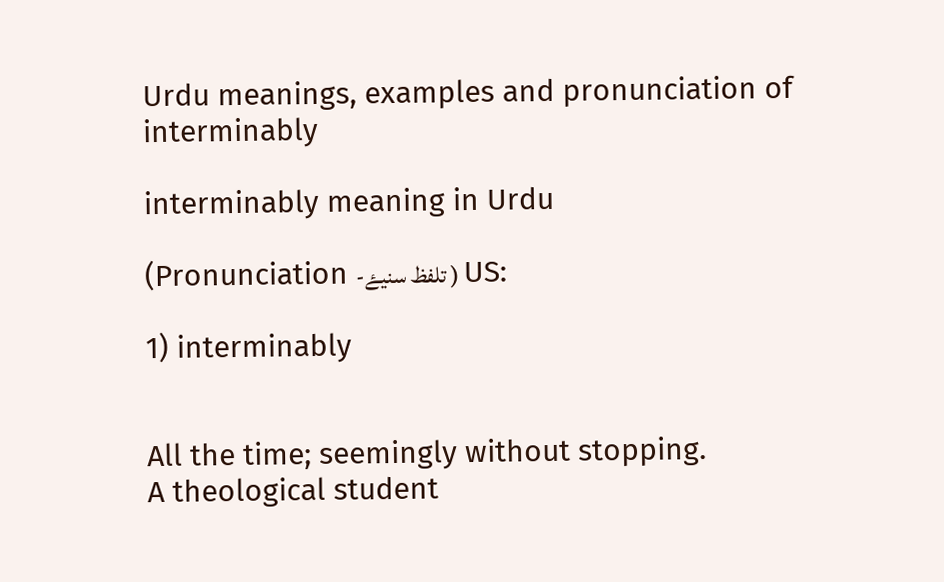Urdu meanings, examples and pronunciation of interminably

interminably meaning in Urdu

(Pronunciation -تلفظ سنیۓ ) US:

1) interminably


All the time; seemingly without stopping.
A theological student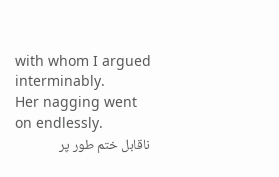with whom I argued interminably.
Her nagging went on endlessly.
ناقابل ختم طور پر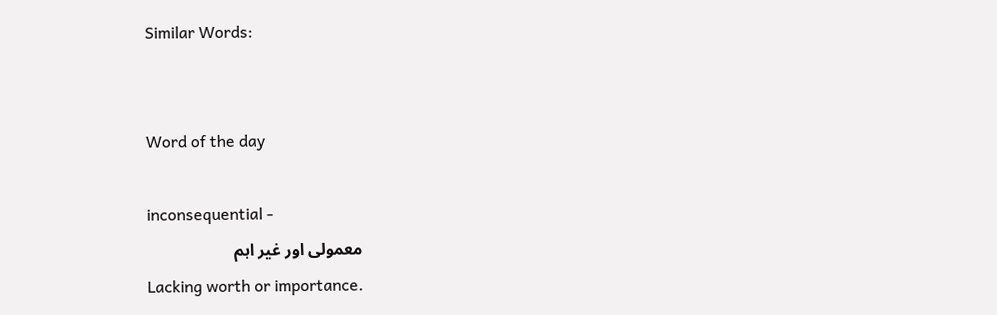Similar Words:


Word of the day

inconsequential -
معمولی اور غیر اہم
Lacking worth or importance.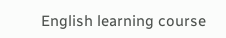English learning course